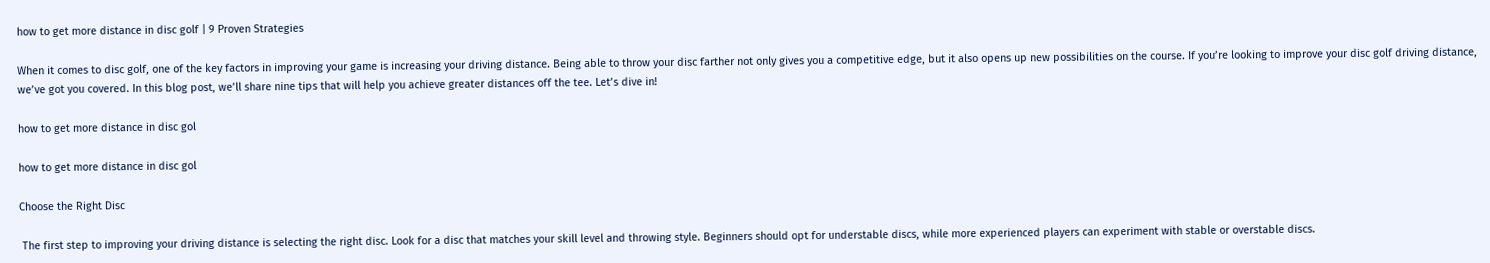how to get more distance in disc golf | 9 Proven Strategies

When it comes to disc golf, one of the key factors in improving your game is increasing your driving distance. Being able to throw your disc farther not only gives you a competitive edge, but it also opens up new possibilities on the course. If you’re looking to improve your disc golf driving distance, we’ve got you covered. In this blog post, we’ll share nine tips that will help you achieve greater distances off the tee. Let’s dive in!

how to get more distance in disc gol

how to get more distance in disc gol

Choose the Right Disc

 The first step to improving your driving distance is selecting the right disc. Look for a disc that matches your skill level and throwing style. Beginners should opt for understable discs, while more experienced players can experiment with stable or overstable discs.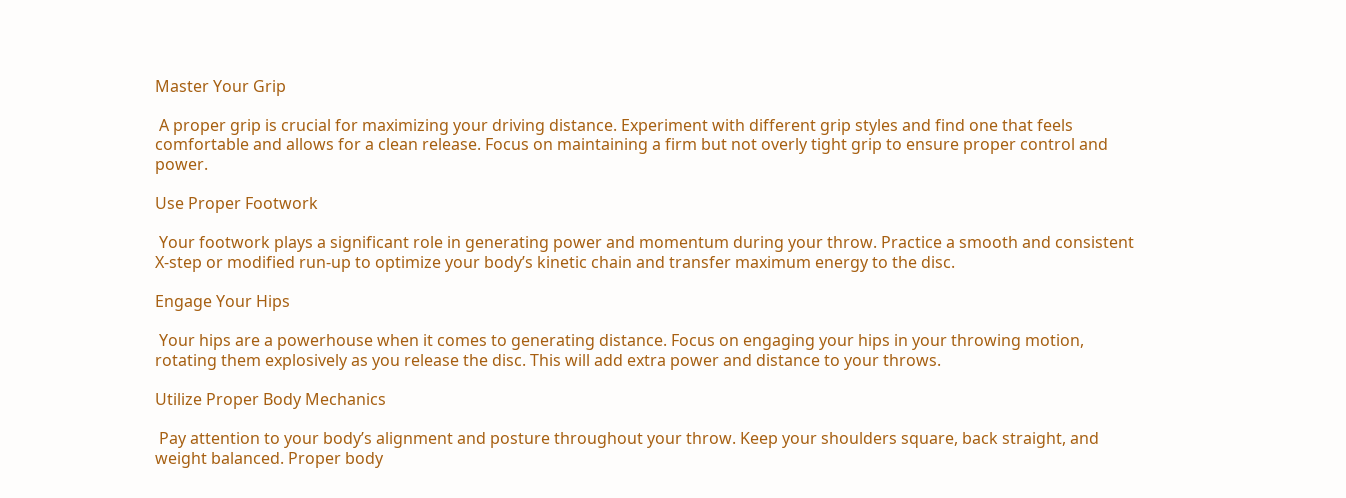Master Your Grip

 A proper grip is crucial for maximizing your driving distance. Experiment with different grip styles and find one that feels comfortable and allows for a clean release. Focus on maintaining a firm but not overly tight grip to ensure proper control and power.

Use Proper Footwork

 Your footwork plays a significant role in generating power and momentum during your throw. Practice a smooth and consistent X-step or modified run-up to optimize your body’s kinetic chain and transfer maximum energy to the disc.

Engage Your Hips

 Your hips are a powerhouse when it comes to generating distance. Focus on engaging your hips in your throwing motion, rotating them explosively as you release the disc. This will add extra power and distance to your throws.

Utilize Proper Body Mechanics

 Pay attention to your body’s alignment and posture throughout your throw. Keep your shoulders square, back straight, and weight balanced. Proper body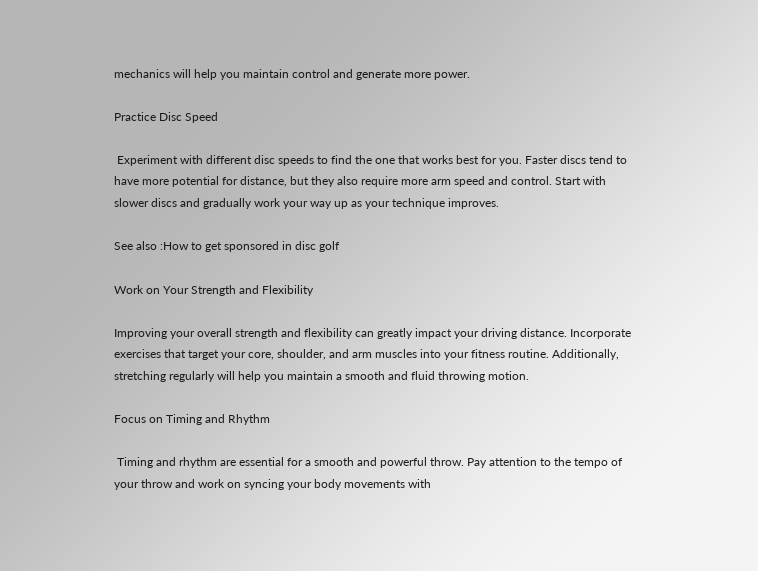mechanics will help you maintain control and generate more power.

Practice Disc Speed

 Experiment with different disc speeds to find the one that works best for you. Faster discs tend to have more potential for distance, but they also require more arm speed and control. Start with slower discs and gradually work your way up as your technique improves.

See also :How to get sponsored in disc golf

Work on Your Strength and Flexibility

Improving your overall strength and flexibility can greatly impact your driving distance. Incorporate exercises that target your core, shoulder, and arm muscles into your fitness routine. Additionally, stretching regularly will help you maintain a smooth and fluid throwing motion.

Focus on Timing and Rhythm

 Timing and rhythm are essential for a smooth and powerful throw. Pay attention to the tempo of your throw and work on syncing your body movements with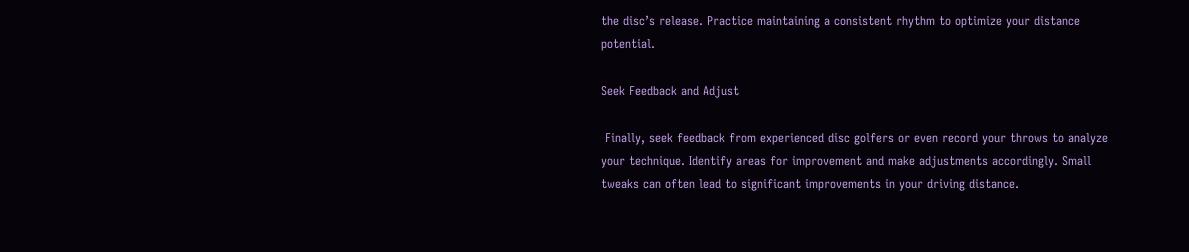the disc’s release. Practice maintaining a consistent rhythm to optimize your distance potential.

Seek Feedback and Adjust

 Finally, seek feedback from experienced disc golfers or even record your throws to analyze your technique. Identify areas for improvement and make adjustments accordingly. Small tweaks can often lead to significant improvements in your driving distance.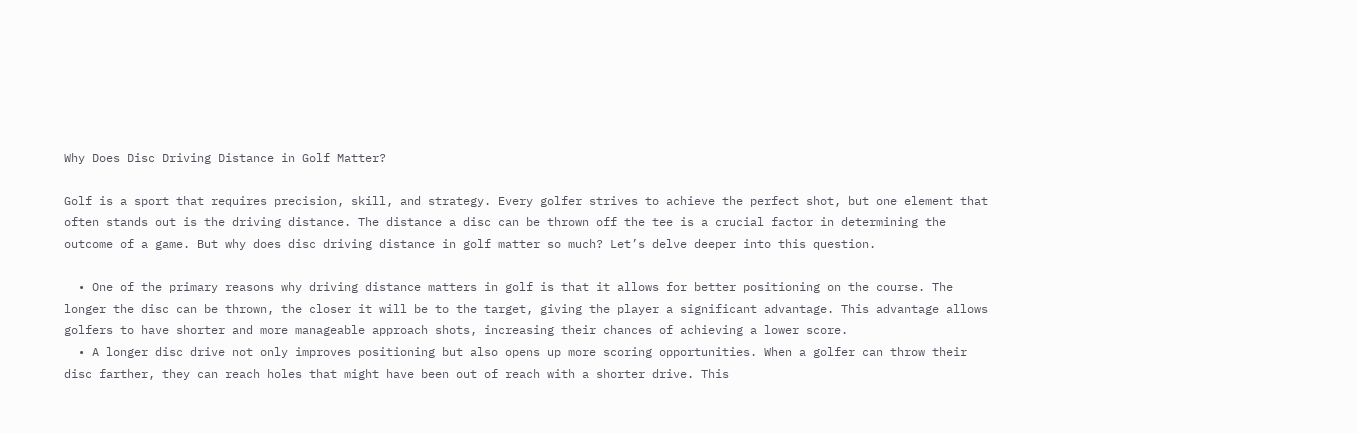Why Does Disc Driving Distance in Golf Matter?

Golf is a sport that requires precision, skill, and strategy. Every golfer strives to achieve the perfect shot, but one element that often stands out is the driving distance. The distance a disc can be thrown off the tee is a crucial factor in determining the outcome of a game. But why does disc driving distance in golf matter so much? Let’s delve deeper into this question.

  • One of the primary reasons why driving distance matters in golf is that it allows for better positioning on the course. The longer the disc can be thrown, the closer it will be to the target, giving the player a significant advantage. This advantage allows golfers to have shorter and more manageable approach shots, increasing their chances of achieving a lower score.
  • A longer disc drive not only improves positioning but also opens up more scoring opportunities. When a golfer can throw their disc farther, they can reach holes that might have been out of reach with a shorter drive. This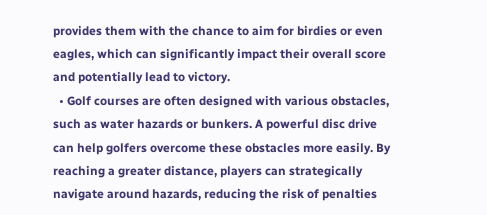provides them with the chance to aim for birdies or even eagles, which can significantly impact their overall score and potentially lead to victory.
  • Golf courses are often designed with various obstacles, such as water hazards or bunkers. A powerful disc drive can help golfers overcome these obstacles more easily. By reaching a greater distance, players can strategically navigate around hazards, reducing the risk of penalties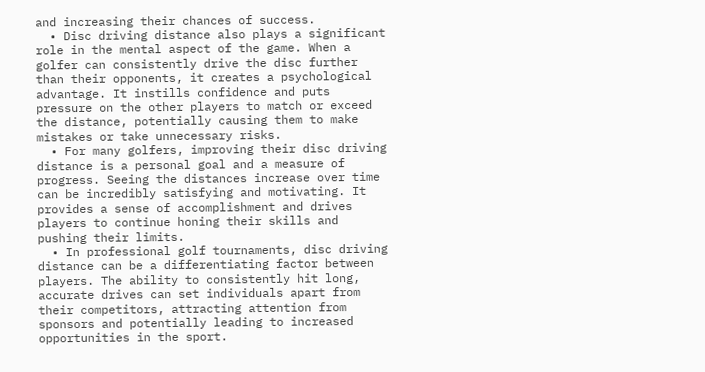and increasing their chances of success.
  • Disc driving distance also plays a significant role in the mental aspect of the game. When a golfer can consistently drive the disc further than their opponents, it creates a psychological advantage. It instills confidence and puts pressure on the other players to match or exceed the distance, potentially causing them to make mistakes or take unnecessary risks.
  • For many golfers, improving their disc driving distance is a personal goal and a measure of progress. Seeing the distances increase over time can be incredibly satisfying and motivating. It provides a sense of accomplishment and drives players to continue honing their skills and pushing their limits.
  • In professional golf tournaments, disc driving distance can be a differentiating factor between players. The ability to consistently hit long, accurate drives can set individuals apart from their competitors, attracting attention from sponsors and potentially leading to increased opportunities in the sport.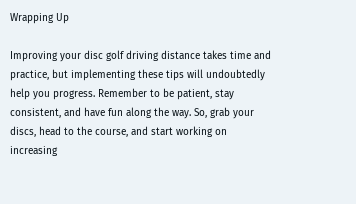Wrapping Up

Improving your disc golf driving distance takes time and practice, but implementing these tips will undoubtedly help you progress. Remember to be patient, stay consistent, and have fun along the way. So, grab your discs, head to the course, and start working on increasing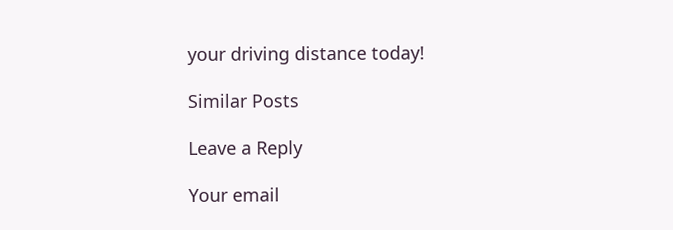your driving distance today!

Similar Posts

Leave a Reply

Your email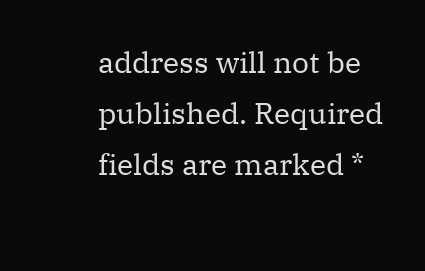address will not be published. Required fields are marked *